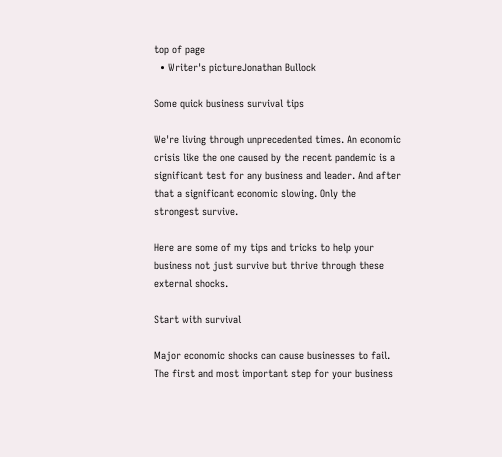top of page
  • Writer's pictureJonathan Bullock

Some quick business survival tips

We're living through unprecedented times. An economic crisis like the one caused by the recent pandemic is a significant test for any business and leader. And after that a significant economic slowing. Only the strongest survive.

Here are some of my tips and tricks to help your business not just survive but thrive through these external shocks.

Start with survival

Major economic shocks can cause businesses to fail. The first and most important step for your business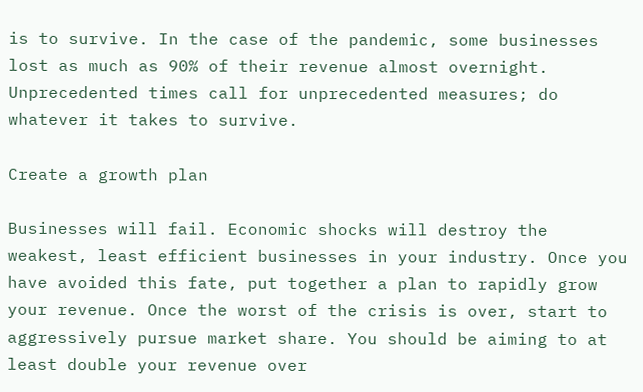is to survive. In the case of the pandemic, some businesses lost as much as 90% of their revenue almost overnight. Unprecedented times call for unprecedented measures; do whatever it takes to survive.

Create a growth plan

Businesses will fail. Economic shocks will destroy the weakest, least efficient businesses in your industry. Once you have avoided this fate, put together a plan to rapidly grow your revenue. Once the worst of the crisis is over, start to aggressively pursue market share. You should be aiming to at least double your revenue over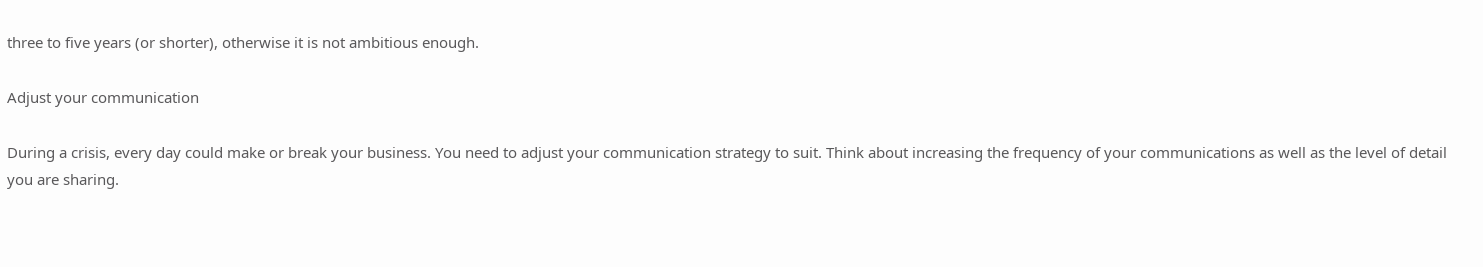three to five years (or shorter), otherwise it is not ambitious enough.

Adjust your communication

During a crisis, every day could make or break your business. You need to adjust your communication strategy to suit. Think about increasing the frequency of your communications as well as the level of detail you are sharing.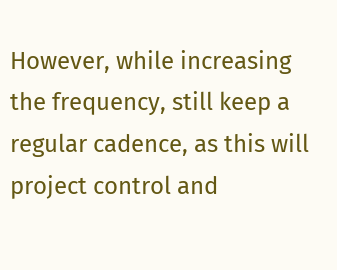However, while increasing the frequency, still keep a regular cadence, as this will project control and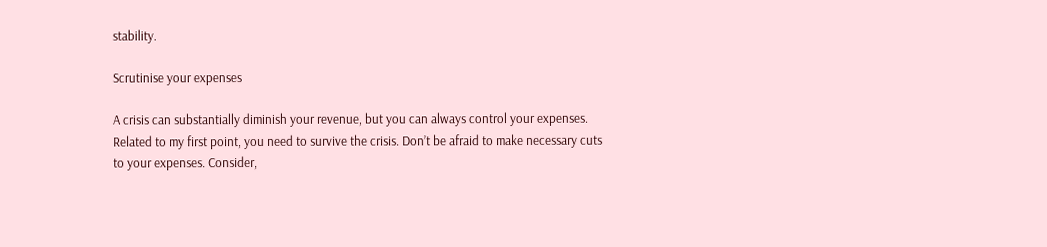stability.

Scrutinise your expenses

A crisis can substantially diminish your revenue, but you can always control your expenses. Related to my first point, you need to survive the crisis. Don’t be afraid to make necessary cuts to your expenses. Consider,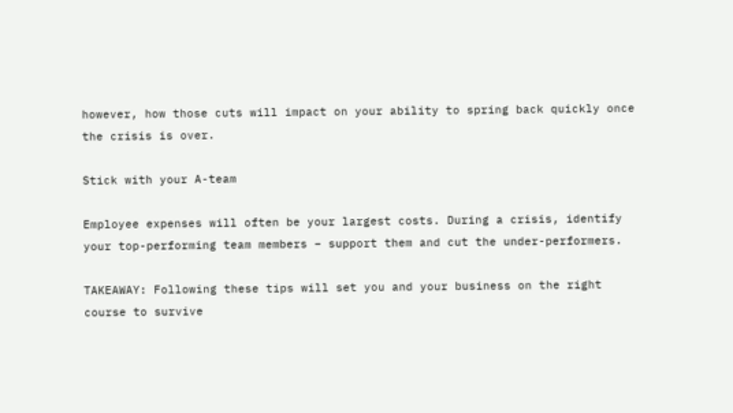however, how those cuts will impact on your ability to spring back quickly once the crisis is over.

Stick with your A-team

Employee expenses will often be your largest costs. During a crisis, identify your top-performing team members – support them and cut the under-performers.

TAKEAWAY: Following these tips will set you and your business on the right course to survive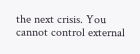the next crisis. You cannot control external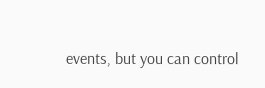events, but you can control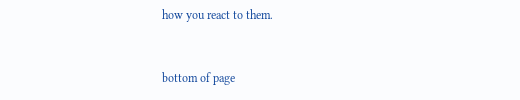how you react to them.


bottom of page